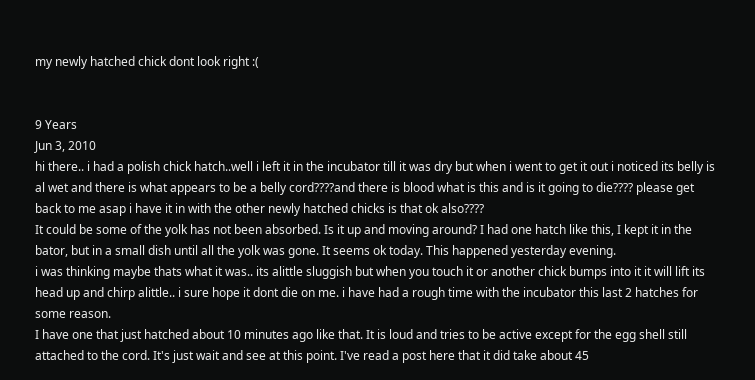my newly hatched chick dont look right :(


9 Years
Jun 3, 2010
hi there.. i had a polish chick hatch..well i left it in the incubator till it was dry but when i went to get it out i noticed its belly is al wet and there is what appears to be a belly cord????and there is blood what is this and is it going to die???? please get back to me asap i have it in with the other newly hatched chicks is that ok also????
It could be some of the yolk has not been absorbed. Is it up and moving around? I had one hatch like this, I kept it in the bator, but in a small dish until all the yolk was gone. It seems ok today. This happened yesterday evening.
i was thinking maybe thats what it was.. its alittle sluggish but when you touch it or another chick bumps into it it will lift its head up and chirp alittle.. i sure hope it dont die on me. i have had a rough time with the incubator this last 2 hatches for some reason.
I have one that just hatched about 10 minutes ago like that. It is loud and tries to be active except for the egg shell still attached to the cord. It's just wait and see at this point. I've read a post here that it did take about 45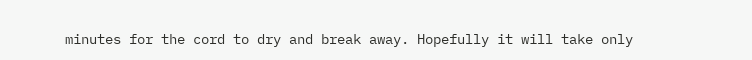minutes for the cord to dry and break away. Hopefully it will take only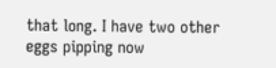that long. I have two other eggs pipping now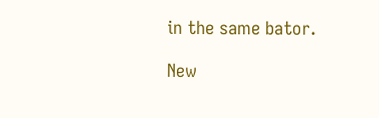in the same bator.

New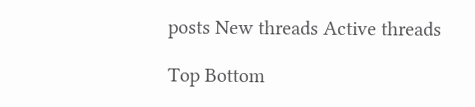posts New threads Active threads

Top Bottom